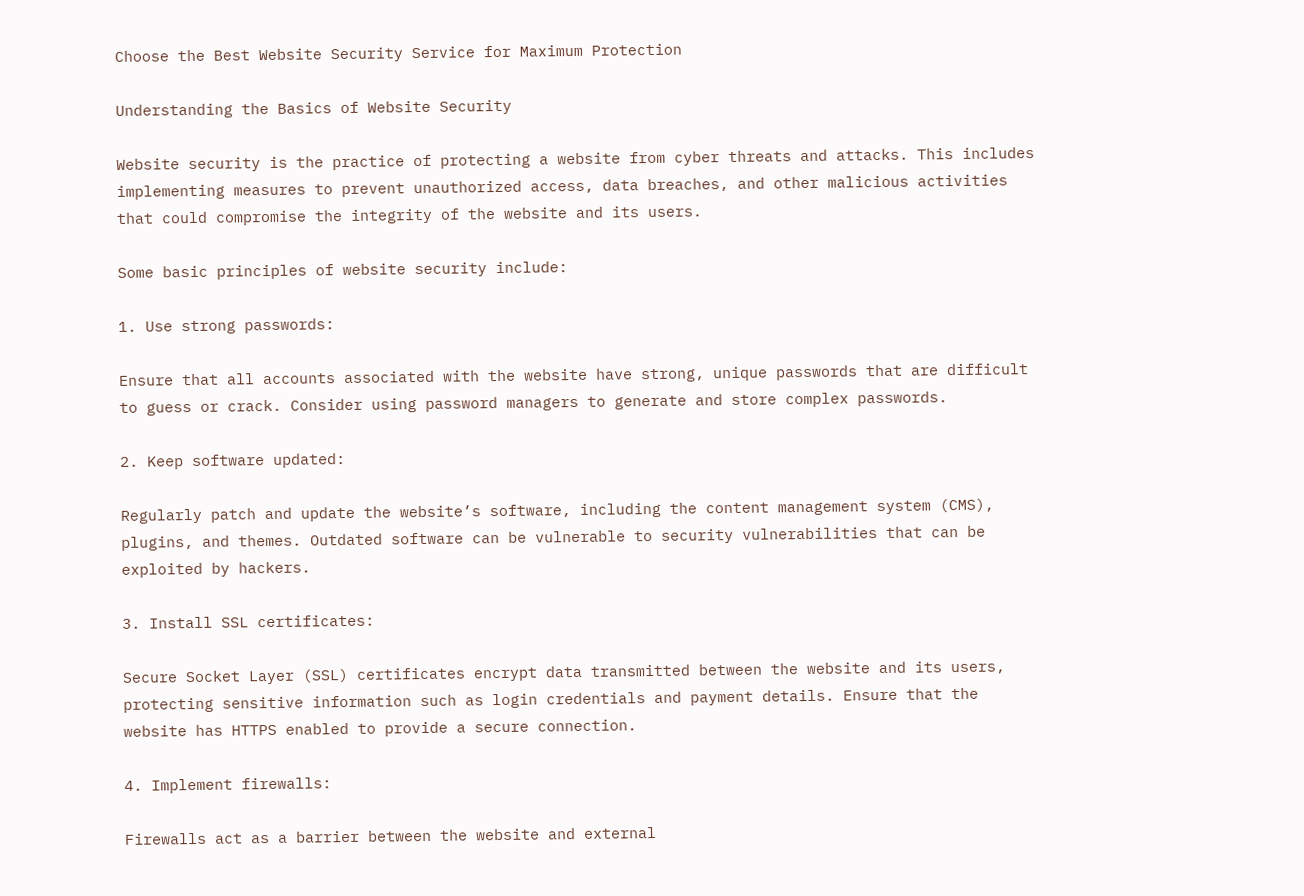Choose the Best Website Security Service for Maximum Protection

Understanding the Basics of Website Security

Website security is the practice of protecting a website from cyber threats and attacks. This includes implementing measures to prevent unauthorized access, data breaches, and other malicious activities that could compromise the integrity of the website and its users.

Some basic principles of website security include:

1. Use strong passwords:

Ensure that all accounts associated with the website have strong, unique passwords that are difficult to guess or crack. Consider using password managers to generate and store complex passwords.

2. Keep software updated:

Regularly patch and update the website’s software, including the content management system (CMS), plugins, and themes. Outdated software can be vulnerable to security vulnerabilities that can be exploited by hackers.

3. Install SSL certificates:

Secure Socket Layer (SSL) certificates encrypt data transmitted between the website and its users, protecting sensitive information such as login credentials and payment details. Ensure that the website has HTTPS enabled to provide a secure connection.

4. Implement firewalls:

Firewalls act as a barrier between the website and external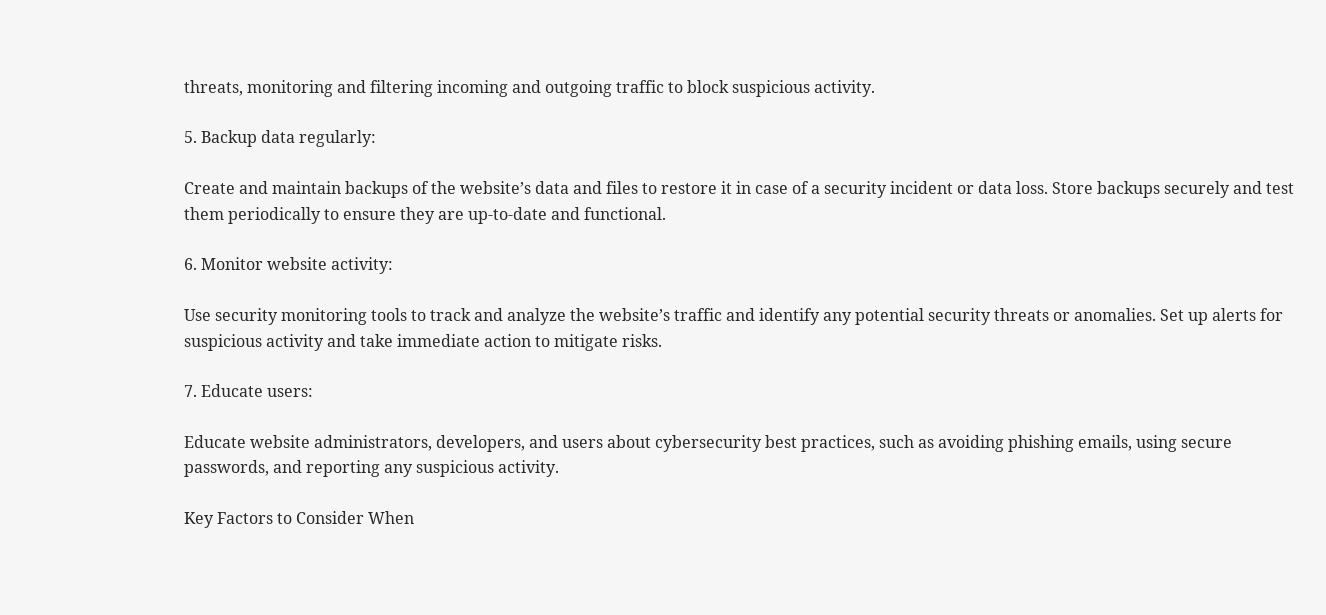threats, monitoring and filtering incoming and outgoing traffic to block suspicious activity.

5. Backup data regularly:

Create and maintain backups of the website’s data and files to restore it in case of a security incident or data loss. Store backups securely and test them periodically to ensure they are up-to-date and functional.

6. Monitor website activity:

Use security monitoring tools to track and analyze the website’s traffic and identify any potential security threats or anomalies. Set up alerts for suspicious activity and take immediate action to mitigate risks.

7. Educate users:

Educate website administrators, developers, and users about cybersecurity best practices, such as avoiding phishing emails, using secure passwords, and reporting any suspicious activity.

Key Factors to Consider When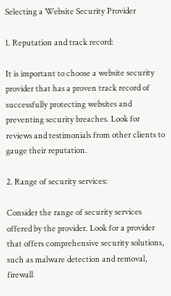Selecting a Website Security Provider

1. Reputation and track record:

It is important to choose a website security provider that has a proven track record of successfully protecting websites and preventing security breaches. Look for reviews and testimonials from other clients to gauge their reputation.

2. Range of security services:

Consider the range of security services offered by the provider. Look for a provider that offers comprehensive security solutions, such as malware detection and removal, firewall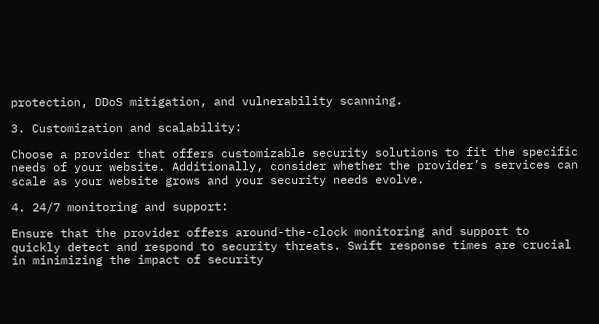protection, DDoS mitigation, and vulnerability scanning.

3. Customization and scalability:

Choose a provider that offers customizable security solutions to fit the specific needs of your website. Additionally, consider whether the provider’s services can scale as your website grows and your security needs evolve.

4. 24/7 monitoring and support:

Ensure that the provider offers around-the-clock monitoring and support to quickly detect and respond to security threats. Swift response times are crucial in minimizing the impact of security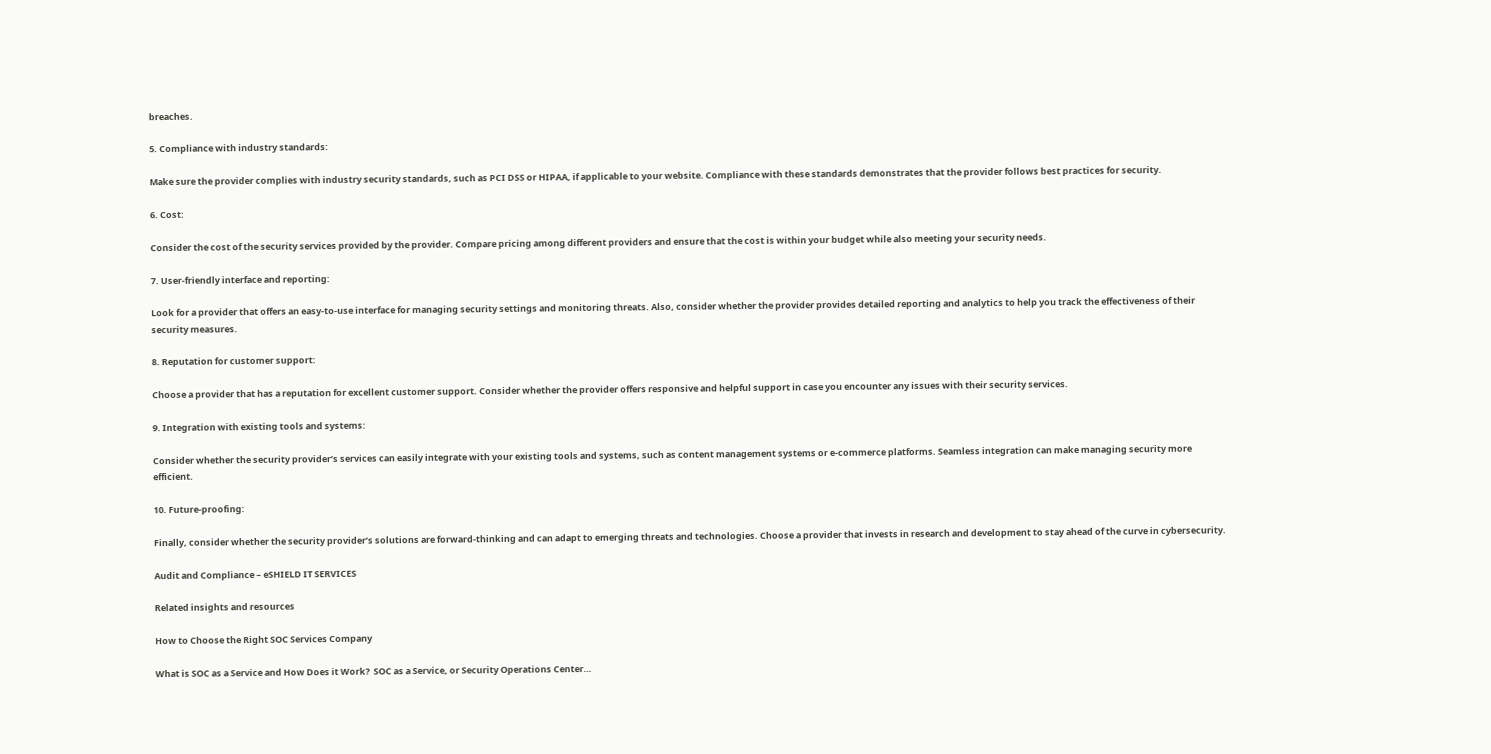breaches.

5. Compliance with industry standards:

Make sure the provider complies with industry security standards, such as PCI DSS or HIPAA, if applicable to your website. Compliance with these standards demonstrates that the provider follows best practices for security.

6. Cost:

Consider the cost of the security services provided by the provider. Compare pricing among different providers and ensure that the cost is within your budget while also meeting your security needs.

7. User-friendly interface and reporting:

Look for a provider that offers an easy-to-use interface for managing security settings and monitoring threats. Also, consider whether the provider provides detailed reporting and analytics to help you track the effectiveness of their security measures.

8. Reputation for customer support:

Choose a provider that has a reputation for excellent customer support. Consider whether the provider offers responsive and helpful support in case you encounter any issues with their security services.

9. Integration with existing tools and systems:

Consider whether the security provider’s services can easily integrate with your existing tools and systems, such as content management systems or e-commerce platforms. Seamless integration can make managing security more efficient.

10. Future-proofing:

Finally, consider whether the security provider’s solutions are forward-thinking and can adapt to emerging threats and technologies. Choose a provider that invests in research and development to stay ahead of the curve in cybersecurity.

Audit and Compliance – eSHIELD IT SERVICES

Related insights and resources

How to Choose the Right SOC Services Company

What is SOC as a Service and How Does it Work?  SOC as a Service, or Security Operations Center…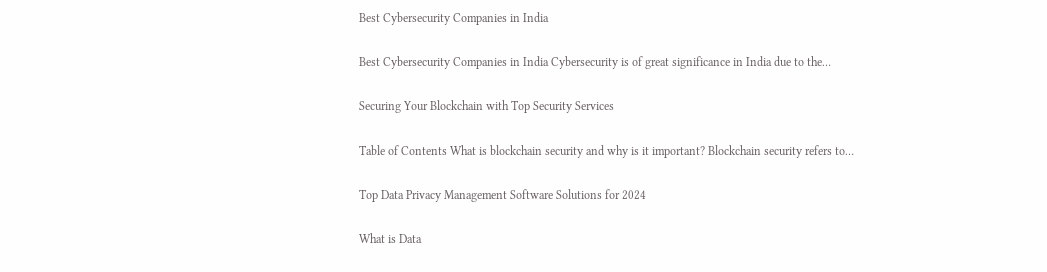Best Cybersecurity Companies in India

Best Cybersecurity Companies in India Cybersecurity is of great significance in India due to the…

Securing Your Blockchain with Top Security Services

Table of Contents What is blockchain security and why is it important? Blockchain security refers to…

Top Data Privacy Management Software Solutions for 2024

What is Data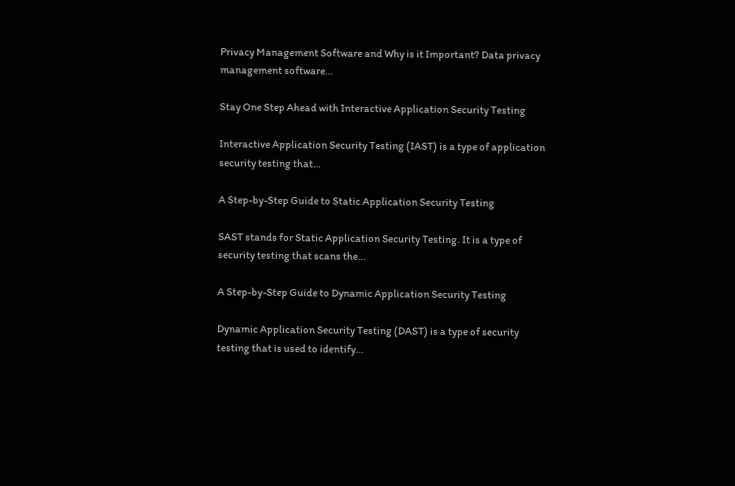Privacy Management Software and Why is it Important? Data privacy management software…

Stay One Step Ahead with Interactive Application Security Testing

Interactive Application Security Testing (IAST) is a type of application security testing that…

A Step-by-Step Guide to Static Application Security Testing

SAST stands for Static Application Security Testing. It is a type of security testing that scans the…

A Step-by-Step Guide to Dynamic Application Security Testing

Dynamic Application Security Testing (DAST) is a type of security testing that is used to identify…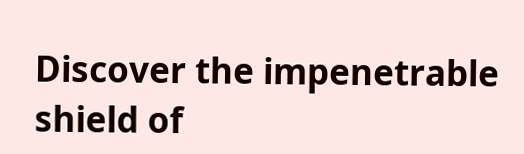Discover the impenetrable shield of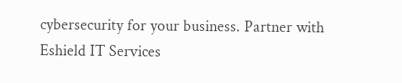cybersecurity for your business. Partner with Eshield IT Services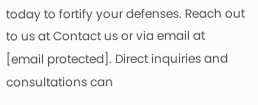today to fortify your defenses. Reach out to us at Contact us or via email at [email protected]. Direct inquiries and consultations can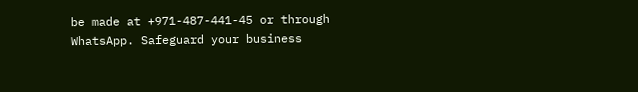be made at +971-487-441-45 or through WhatsApp. Safeguard your business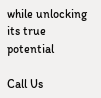while unlocking its true potential

Call Us